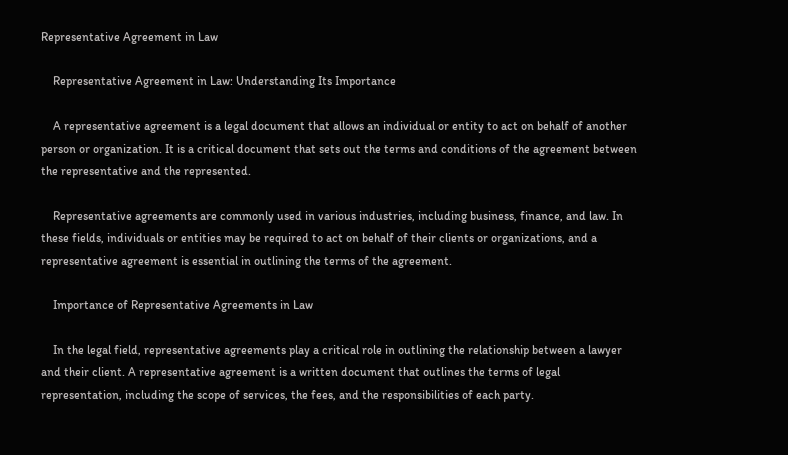Representative Agreement in Law

    Representative Agreement in Law: Understanding Its Importance

    A representative agreement is a legal document that allows an individual or entity to act on behalf of another person or organization. It is a critical document that sets out the terms and conditions of the agreement between the representative and the represented.

    Representative agreements are commonly used in various industries, including business, finance, and law. In these fields, individuals or entities may be required to act on behalf of their clients or organizations, and a representative agreement is essential in outlining the terms of the agreement.

    Importance of Representative Agreements in Law

    In the legal field, representative agreements play a critical role in outlining the relationship between a lawyer and their client. A representative agreement is a written document that outlines the terms of legal representation, including the scope of services, the fees, and the responsibilities of each party.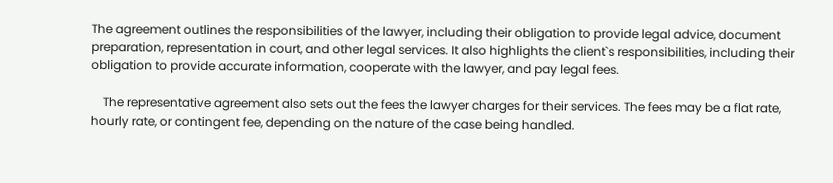The agreement outlines the responsibilities of the lawyer, including their obligation to provide legal advice, document preparation, representation in court, and other legal services. It also highlights the client`s responsibilities, including their obligation to provide accurate information, cooperate with the lawyer, and pay legal fees.

    The representative agreement also sets out the fees the lawyer charges for their services. The fees may be a flat rate, hourly rate, or contingent fee, depending on the nature of the case being handled.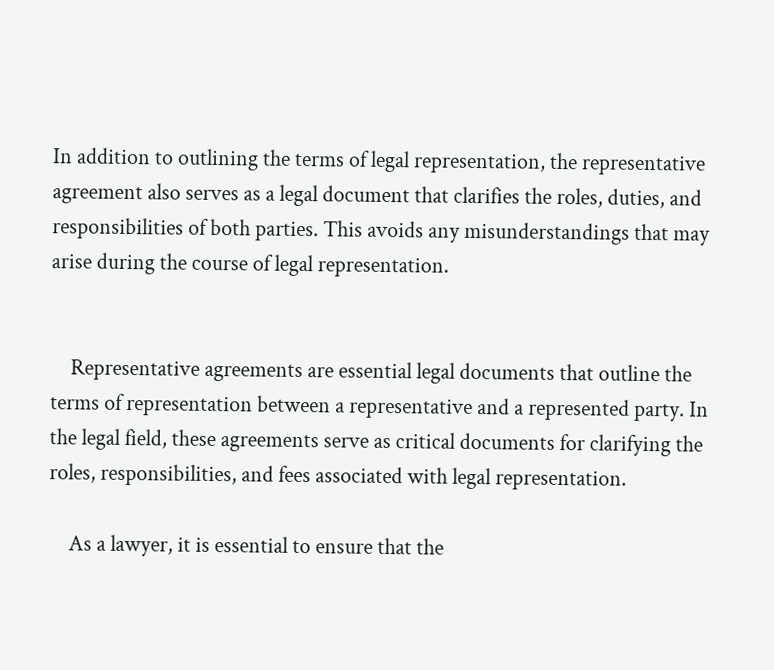In addition to outlining the terms of legal representation, the representative agreement also serves as a legal document that clarifies the roles, duties, and responsibilities of both parties. This avoids any misunderstandings that may arise during the course of legal representation.


    Representative agreements are essential legal documents that outline the terms of representation between a representative and a represented party. In the legal field, these agreements serve as critical documents for clarifying the roles, responsibilities, and fees associated with legal representation.

    As a lawyer, it is essential to ensure that the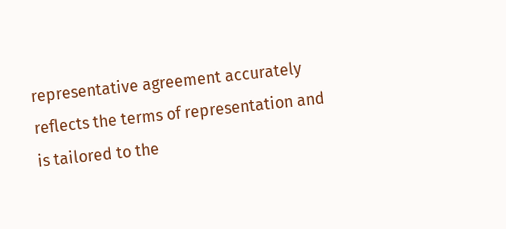representative agreement accurately reflects the terms of representation and is tailored to the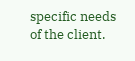specific needs of the client.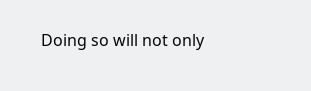Doing so will not only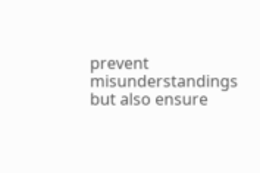prevent misunderstandings but also ensure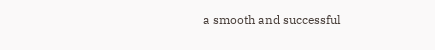a smooth and successful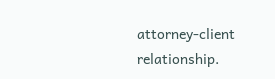attorney-client relationship.